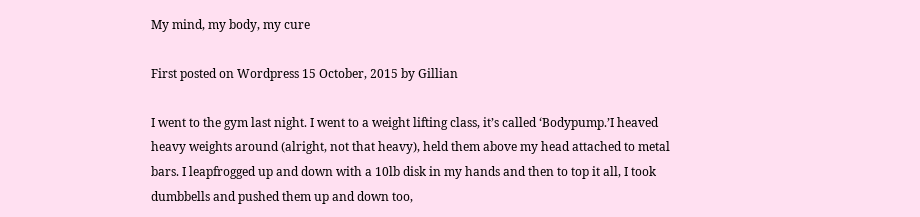My mind, my body, my cure

First posted on Wordpress 15 October, 2015 by Gillian

I went to the gym last night. I went to a weight lifting class, it’s called ‘Bodypump.’I heaved heavy weights around (alright, not that heavy), held them above my head attached to metal bars. I leapfrogged up and down with a 10lb disk in my hands and then to top it all, I took dumbbells and pushed them up and down too,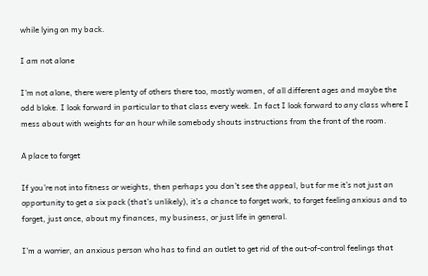while lying on my back.

I am not alone

I’m not alone, there were plenty of others there too, mostly women, of all different ages and maybe the odd bloke. I look forward in particular to that class every week. In fact I look forward to any class where I mess about with weights for an hour while somebody shouts instructions from the front of the room.

A place to forget

If you’re not into fitness or weights, then perhaps you don’t see the appeal, but for me it’s not just an opportunity to get a six pack (that’s unlikely), it’s a chance to forget work, to forget feeling anxious and to forget, just once, about my finances, my business, or just life in general.

I’m a worrier, an anxious person who has to find an outlet to get rid of the out-of-control feelings that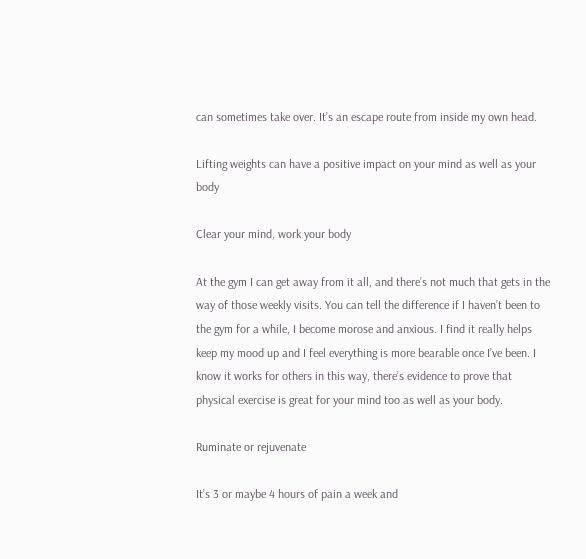can sometimes take over. It’s an escape route from inside my own head.

Lifting weights can have a positive impact on your mind as well as your body

Clear your mind, work your body

At the gym I can get away from it all, and there’s not much that gets in the way of those weekly visits. You can tell the difference if I haven’t been to the gym for a while, I become morose and anxious. I find it really helps keep my mood up and I feel everything is more bearable once I’ve been. I know it works for others in this way, there’s evidence to prove that physical exercise is great for your mind too as well as your body.

Ruminate or rejuvenate

It’s 3 or maybe 4 hours of pain a week and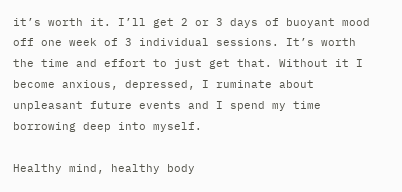it’s worth it. I’ll get 2 or 3 days of buoyant mood off one week of 3 individual sessions. It’s worth the time and effort to just get that. Without it I become anxious, depressed, I ruminate about unpleasant future events and I spend my time borrowing deep into myself.

Healthy mind, healthy body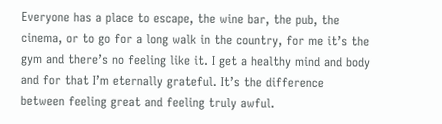Everyone has a place to escape, the wine bar, the pub, the cinema, or to go for a long walk in the country, for me it’s the gym and there’s no feeling like it. I get a healthy mind and body and for that I’m eternally grateful. It’s the difference between feeling great and feeling truly awful.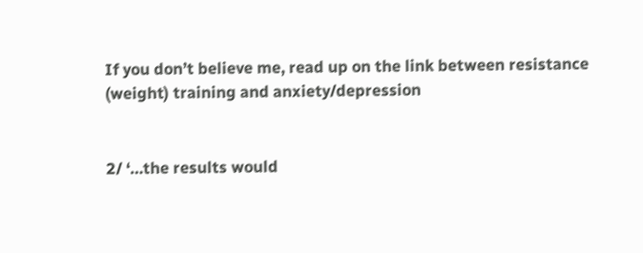If you don’t believe me, read up on the link between resistance (weight) training and anxiety/depression


2/ ‘…the results would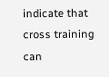indicate that cross training can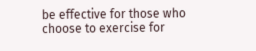be effective for those who choose to exercise for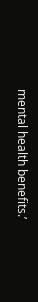mental health benefits.’